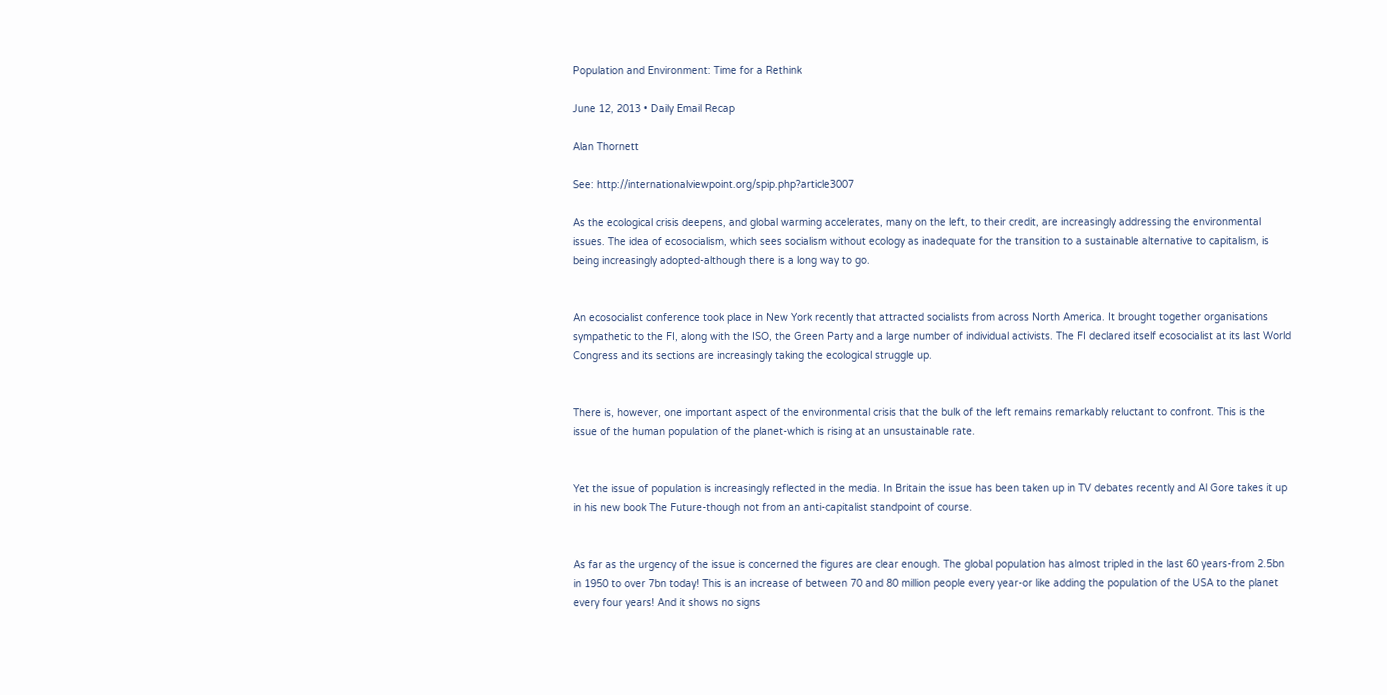Population and Environment: Time for a Rethink

June 12, 2013 • Daily Email Recap

Alan Thornett

See: http://internationalviewpoint.org/spip.php?article3007

As the ecological crisis deepens, and global warming accelerates, many on the left, to their credit, are increasingly addressing the environmental issues. The idea of ecosocialism, which sees socialism without ecology as inadequate for the transition to a sustainable alternative to capitalism, is being increasingly adopted-although there is a long way to go.


An ecosocialist conference took place in New York recently that attracted socialists from across North America. It brought together organisations sympathetic to the FI, along with the ISO, the Green Party and a large number of individual activists. The FI declared itself ecosocialist at its last World Congress and its sections are increasingly taking the ecological struggle up.


There is, however, one important aspect of the environmental crisis that the bulk of the left remains remarkably reluctant to confront. This is the issue of the human population of the planet-which is rising at an unsustainable rate.


Yet the issue of population is increasingly reflected in the media. In Britain the issue has been taken up in TV debates recently and Al Gore takes it up in his new book The Future-though not from an anti-capitalist standpoint of course.


As far as the urgency of the issue is concerned the figures are clear enough. The global population has almost tripled in the last 60 years-from 2.5bn in 1950 to over 7bn today! This is an increase of between 70 and 80 million people every year-or like adding the population of the USA to the planet every four years! And it shows no signs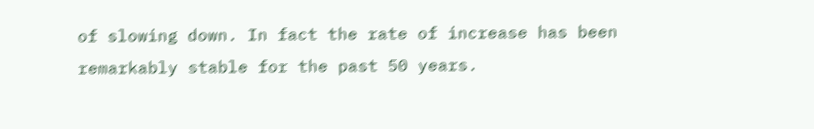of slowing down. In fact the rate of increase has been remarkably stable for the past 50 years.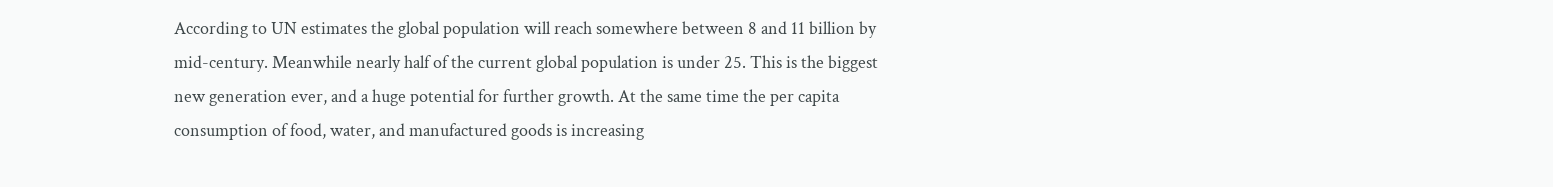According to UN estimates the global population will reach somewhere between 8 and 11 billion by mid-century. Meanwhile nearly half of the current global population is under 25. This is the biggest new generation ever, and a huge potential for further growth. At the same time the per capita consumption of food, water, and manufactured goods is increasing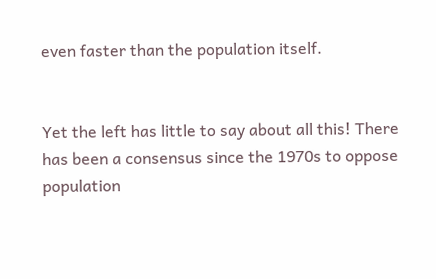even faster than the population itself.


Yet the left has little to say about all this! There has been a consensus since the 1970s to oppose population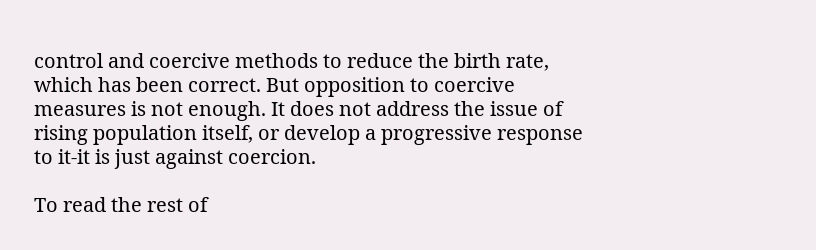control and coercive methods to reduce the birth rate, which has been correct. But opposition to coercive measures is not enough. It does not address the issue of rising population itself, or develop a progressive response to it-it is just against coercion.

To read the rest of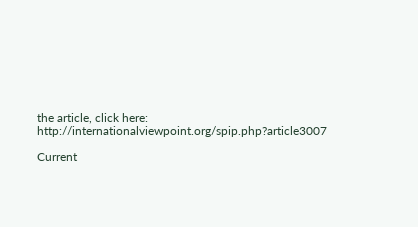the article, click here: http://internationalviewpoint.org/spip.php?article3007

Current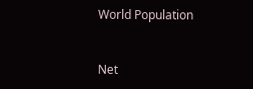World Population


Net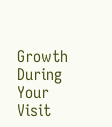Growth During Your Visit